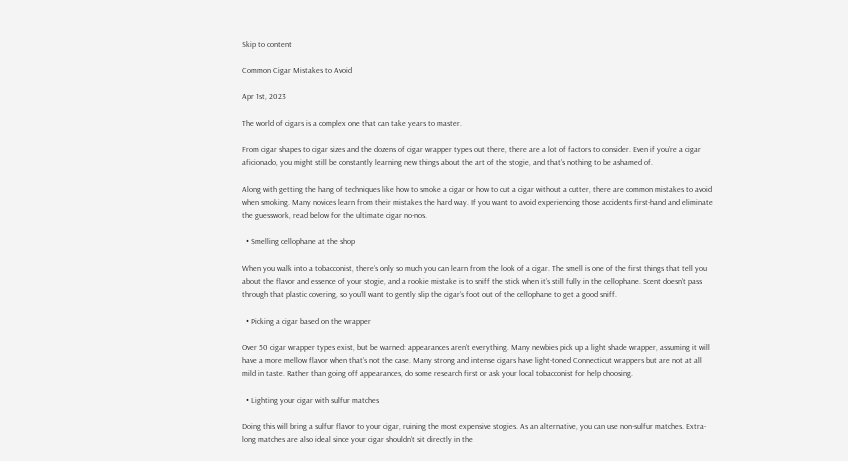Skip to content

Common Cigar Mistakes to Avoid

Apr 1st, 2023

The world of cigars is a complex one that can take years to master.

From cigar shapes to cigar sizes and the dozens of cigar wrapper types out there, there are a lot of factors to consider. Even if you’re a cigar aficionado, you might still be constantly learning new things about the art of the stogie, and that’s nothing to be ashamed of.

Along with getting the hang of techniques like how to smoke a cigar or how to cut a cigar without a cutter, there are common mistakes to avoid when smoking. Many novices learn from their mistakes the hard way. If you want to avoid experiencing those accidents first-hand and eliminate the guesswork, read below for the ultimate cigar no-nos.

  • Smelling cellophane at the shop

When you walk into a tobacconist, there’s only so much you can learn from the look of a cigar. The smell is one of the first things that tell you about the flavor and essence of your stogie, and a rookie mistake is to sniff the stick when it’s still fully in the cellophane. Scent doesn’t pass through that plastic covering, so you’ll want to gently slip the cigar’s foot out of the cellophane to get a good sniff.

  • Picking a cigar based on the wrapper

Over 50 cigar wrapper types exist, but be warned: appearances aren’t everything. Many newbies pick up a light shade wrapper, assuming it will have a more mellow flavor when that’s not the case. Many strong and intense cigars have light-toned Connecticut wrappers but are not at all mild in taste. Rather than going off appearances, do some research first or ask your local tobacconist for help choosing.

  • Lighting your cigar with sulfur matches

Doing this will bring a sulfur flavor to your cigar, ruining the most expensive stogies. As an alternative, you can use non-sulfur matches. Extra-long matches are also ideal since your cigar shouldn’t sit directly in the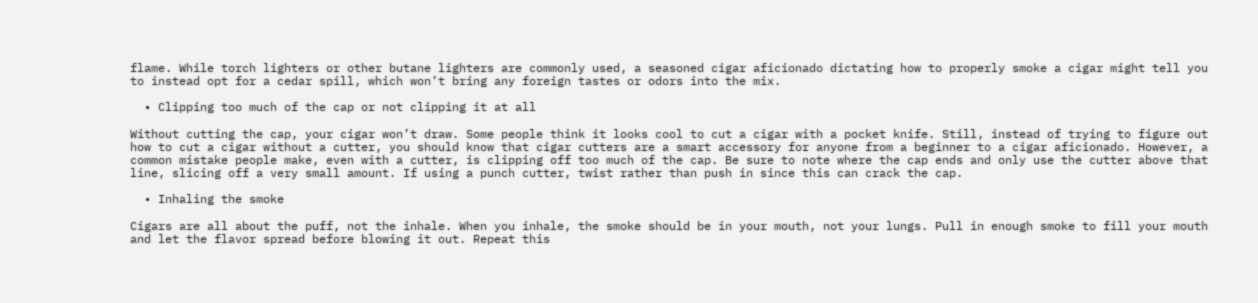flame. While torch lighters or other butane lighters are commonly used, a seasoned cigar aficionado dictating how to properly smoke a cigar might tell you to instead opt for a cedar spill, which won’t bring any foreign tastes or odors into the mix.

  • Clipping too much of the cap or not clipping it at all

Without cutting the cap, your cigar won’t draw. Some people think it looks cool to cut a cigar with a pocket knife. Still, instead of trying to figure out how to cut a cigar without a cutter, you should know that cigar cutters are a smart accessory for anyone from a beginner to a cigar aficionado. However, a common mistake people make, even with a cutter, is clipping off too much of the cap. Be sure to note where the cap ends and only use the cutter above that line, slicing off a very small amount. If using a punch cutter, twist rather than push in since this can crack the cap.

  • Inhaling the smoke

Cigars are all about the puff, not the inhale. When you inhale, the smoke should be in your mouth, not your lungs. Pull in enough smoke to fill your mouth and let the flavor spread before blowing it out. Repeat this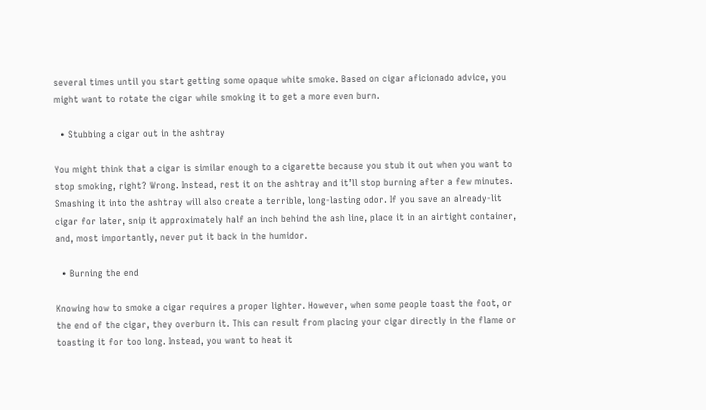several times until you start getting some opaque white smoke. Based on cigar aficionado advice, you might want to rotate the cigar while smoking it to get a more even burn.

  • Stubbing a cigar out in the ashtray

You might think that a cigar is similar enough to a cigarette because you stub it out when you want to stop smoking, right? Wrong. Instead, rest it on the ashtray and it’ll stop burning after a few minutes. Smashing it into the ashtray will also create a terrible, long-lasting odor. If you save an already-lit cigar for later, snip it approximately half an inch behind the ash line, place it in an airtight container, and, most importantly, never put it back in the humidor.

  • Burning the end

Knowing how to smoke a cigar requires a proper lighter. However, when some people toast the foot, or the end of the cigar, they overburn it. This can result from placing your cigar directly in the flame or toasting it for too long. Instead, you want to heat it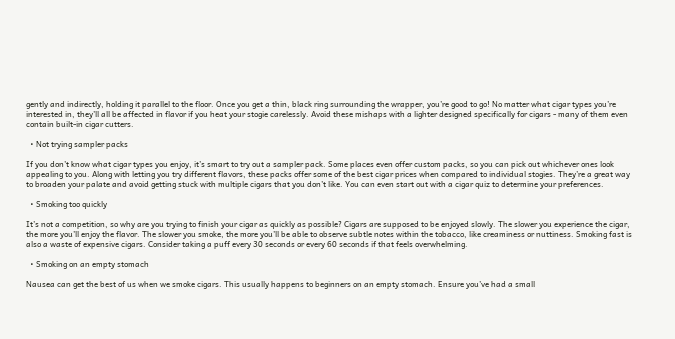gently and indirectly, holding it parallel to the floor. Once you get a thin, black ring surrounding the wrapper, you’re good to go! No matter what cigar types you’re interested in, they’ll all be affected in flavor if you heat your stogie carelessly. Avoid these mishaps with a lighter designed specifically for cigars - many of them even contain built-in cigar cutters.

  • Not trying sampler packs

If you don’t know what cigar types you enjoy, it’s smart to try out a sampler pack. Some places even offer custom packs, so you can pick out whichever ones look appealing to you. Along with letting you try different flavors, these packs offer some of the best cigar prices when compared to individual stogies. They’re a great way to broaden your palate and avoid getting stuck with multiple cigars that you don’t like. You can even start out with a cigar quiz to determine your preferences.

  • Smoking too quickly

It’s not a competition, so why are you trying to finish your cigar as quickly as possible? Cigars are supposed to be enjoyed slowly. The slower you experience the cigar, the more you’ll enjoy the flavor. The slower you smoke, the more you’ll be able to observe subtle notes within the tobacco, like creaminess or nuttiness. Smoking fast is also a waste of expensive cigars. Consider taking a puff every 30 seconds or every 60 seconds if that feels overwhelming.

  • Smoking on an empty stomach

Nausea can get the best of us when we smoke cigars. This usually happens to beginners on an empty stomach. Ensure you’ve had a small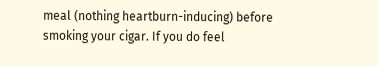meal (nothing heartburn-inducing) before smoking your cigar. If you do feel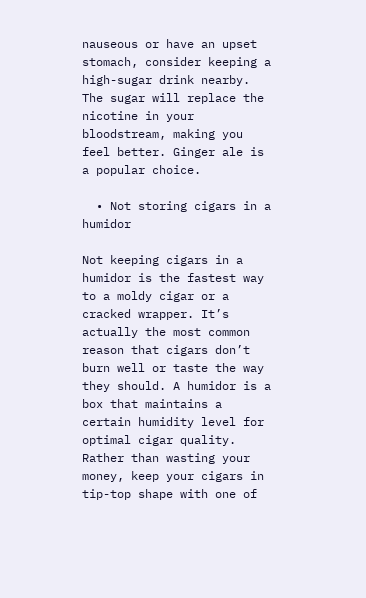nauseous or have an upset stomach, consider keeping a high-sugar drink nearby. The sugar will replace the nicotine in your bloodstream, making you feel better. Ginger ale is a popular choice.

  • Not storing cigars in a humidor

Not keeping cigars in a humidor is the fastest way to a moldy cigar or a cracked wrapper. It’s actually the most common reason that cigars don’t burn well or taste the way they should. A humidor is a box that maintains a certain humidity level for optimal cigar quality. Rather than wasting your money, keep your cigars in tip-top shape with one of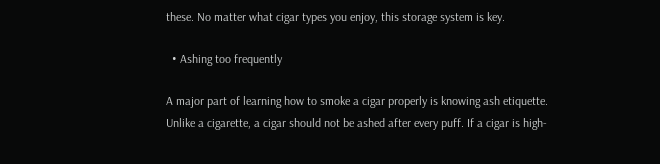these. No matter what cigar types you enjoy, this storage system is key.

  • Ashing too frequently

A major part of learning how to smoke a cigar properly is knowing ash etiquette. Unlike a cigarette, a cigar should not be ashed after every puff. If a cigar is high-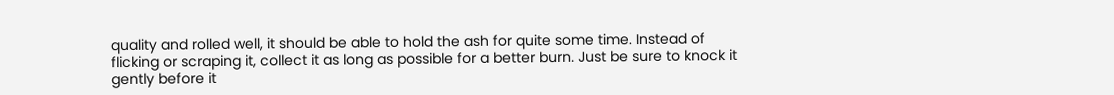quality and rolled well, it should be able to hold the ash for quite some time. Instead of flicking or scraping it, collect it as long as possible for a better burn. Just be sure to knock it gently before it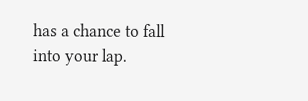has a chance to fall into your lap.